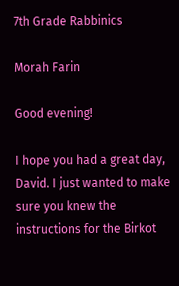7th Grade Rabbinics

Morah Farin

Good evening!

I hope you had a great day, David. I just wanted to make sure you knew the instructions for the Birkot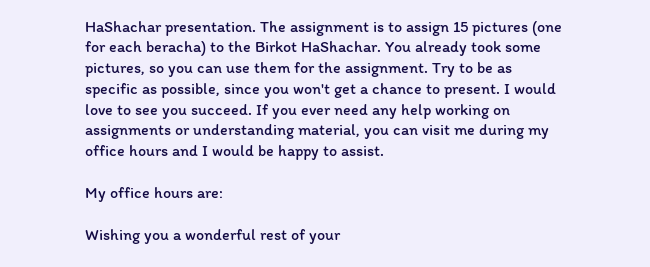HaShachar presentation. The assignment is to assign 15 pictures (one for each beracha) to the Birkot HaShachar. You already took some pictures, so you can use them for the assignment. Try to be as specific as possible, since you won't get a chance to present. I would love to see you succeed. If you ever need any help working on assignments or understanding material, you can visit me during my office hours and I would be happy to assist.

My office hours are:

Wishing you a wonderful rest of your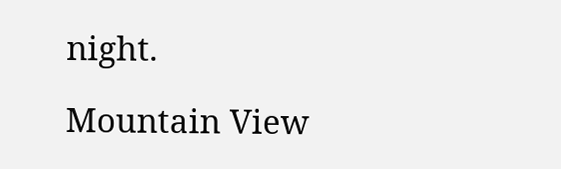night.

Mountain View